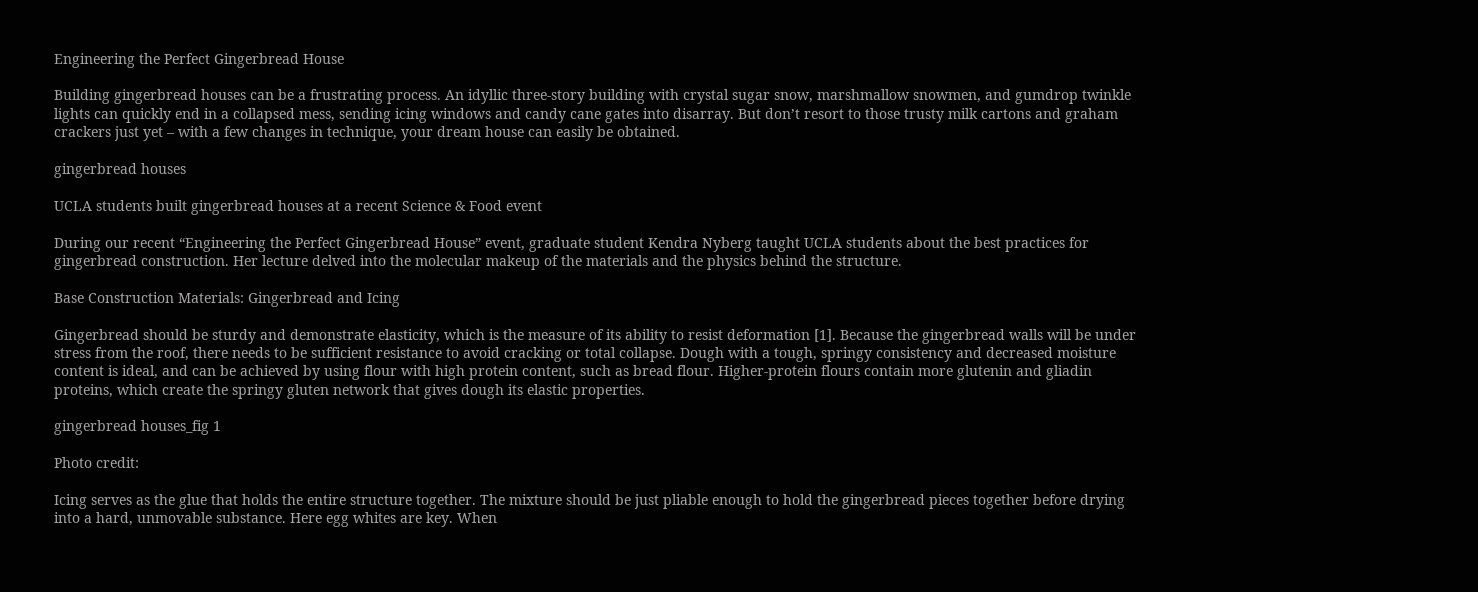Engineering the Perfect Gingerbread House

Building gingerbread houses can be a frustrating process. An idyllic three-story building with crystal sugar snow, marshmallow snowmen, and gumdrop twinkle lights can quickly end in a collapsed mess, sending icing windows and candy cane gates into disarray. But don’t resort to those trusty milk cartons and graham crackers just yet – with a few changes in technique, your dream house can easily be obtained.

gingerbread houses

UCLA students built gingerbread houses at a recent Science & Food event

During our recent “Engineering the Perfect Gingerbread House” event, graduate student Kendra Nyberg taught UCLA students about the best practices for gingerbread construction. Her lecture delved into the molecular makeup of the materials and the physics behind the structure.

Base Construction Materials: Gingerbread and Icing

Gingerbread should be sturdy and demonstrate elasticity, which is the measure of its ability to resist deformation [1]. Because the gingerbread walls will be under stress from the roof, there needs to be sufficient resistance to avoid cracking or total collapse. Dough with a tough, springy consistency and decreased moisture content is ideal, and can be achieved by using flour with high protein content, such as bread flour. Higher-protein flours contain more glutenin and gliadin proteins, which create the springy gluten network that gives dough its elastic properties.

gingerbread houses_fig 1

Photo credit:

Icing serves as the glue that holds the entire structure together. The mixture should be just pliable enough to hold the gingerbread pieces together before drying into a hard, unmovable substance. Here egg whites are key. When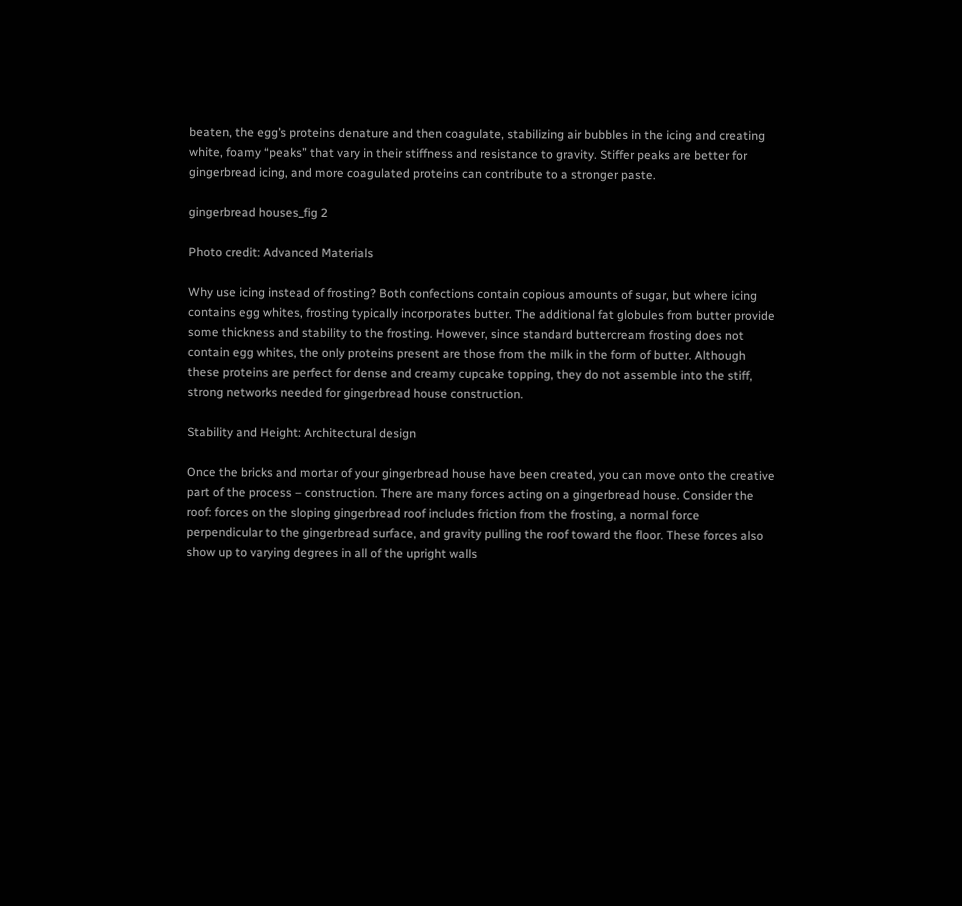beaten, the egg’s proteins denature and then coagulate, stabilizing air bubbles in the icing and creating white, foamy “peaks” that vary in their stiffness and resistance to gravity. Stiffer peaks are better for gingerbread icing, and more coagulated proteins can contribute to a stronger paste.

gingerbread houses_fig 2

Photo credit: Advanced Materials

Why use icing instead of frosting? Both confections contain copious amounts of sugar, but where icing contains egg whites, frosting typically incorporates butter. The additional fat globules from butter provide some thickness and stability to the frosting. However, since standard buttercream frosting does not contain egg whites, the only proteins present are those from the milk in the form of butter. Although these proteins are perfect for dense and creamy cupcake topping, they do not assemble into the stiff, strong networks needed for gingerbread house construction.

Stability and Height: Architectural design

Once the bricks and mortar of your gingerbread house have been created, you can move onto the creative part of the process – construction. There are many forces acting on a gingerbread house. Consider the roof: forces on the sloping gingerbread roof includes friction from the frosting, a normal force perpendicular to the gingerbread surface, and gravity pulling the roof toward the floor. These forces also show up to varying degrees in all of the upright walls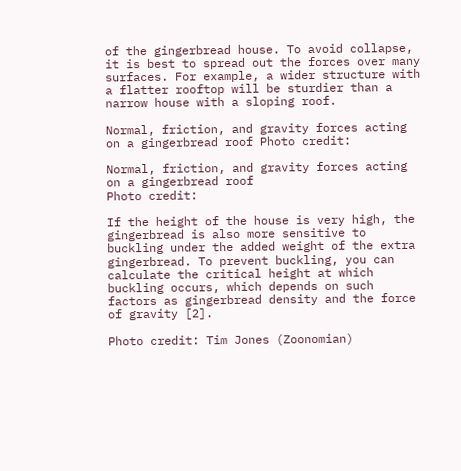of the gingerbread house. To avoid collapse, it is best to spread out the forces over many surfaces. For example, a wider structure with a flatter rooftop will be sturdier than a narrow house with a sloping roof.

Normal, friction, and gravity forces acting on a gingerbread roof Photo credit:

Normal, friction, and gravity forces acting on a gingerbread roof
Photo credit:

If the height of the house is very high, the gingerbread is also more sensitive to buckling under the added weight of the extra gingerbread. To prevent buckling, you can calculate the critical height at which buckling occurs, which depends on such factors as gingerbread density and the force of gravity [2].

Photo credit: Tim Jones (Zoonomian)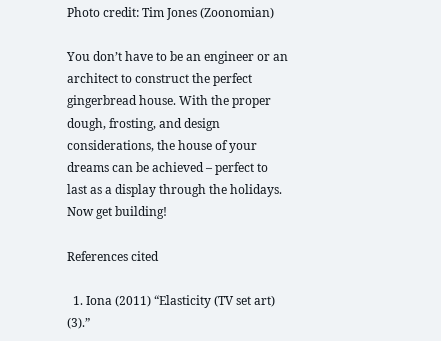Photo credit: Tim Jones (Zoonomian)

You don’t have to be an engineer or an architect to construct the perfect gingerbread house. With the proper dough, frosting, and design considerations, the house of your dreams can be achieved – perfect to last as a display through the holidays. Now get building!

References cited

  1. Iona (2011) “Elasticity (TV set art) (3).”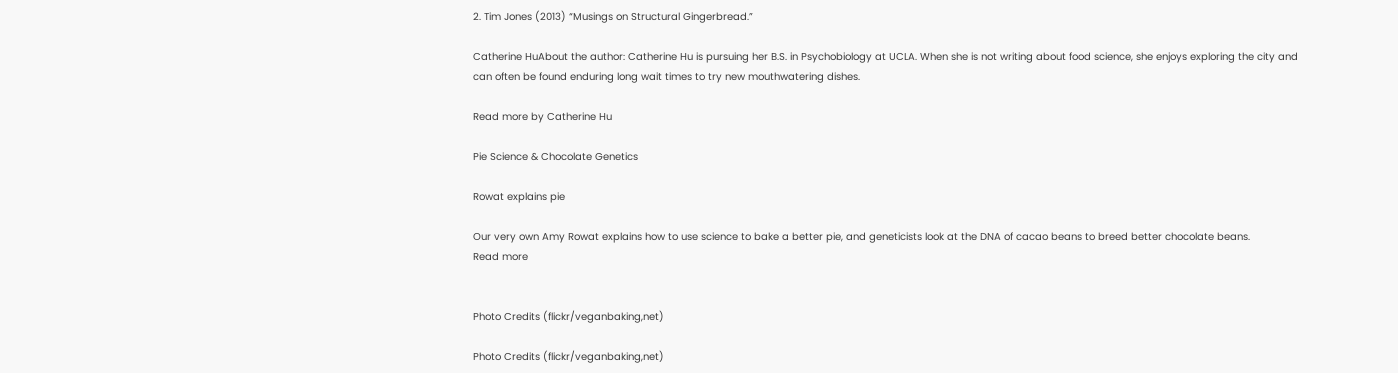2. Tim Jones (2013) “Musings on Structural Gingerbread.”

Catherine HuAbout the author: Catherine Hu is pursuing her B.S. in Psychobiology at UCLA. When she is not writing about food science, she enjoys exploring the city and can often be found enduring long wait times to try new mouthwatering dishes.

Read more by Catherine Hu

Pie Science & Chocolate Genetics

Rowat explains pie

Our very own Amy Rowat explains how to use science to bake a better pie, and geneticists look at the DNA of cacao beans to breed better chocolate beans.
Read more


Photo Credits (flickr/veganbaking,net)

Photo Credits (flickr/veganbaking,net)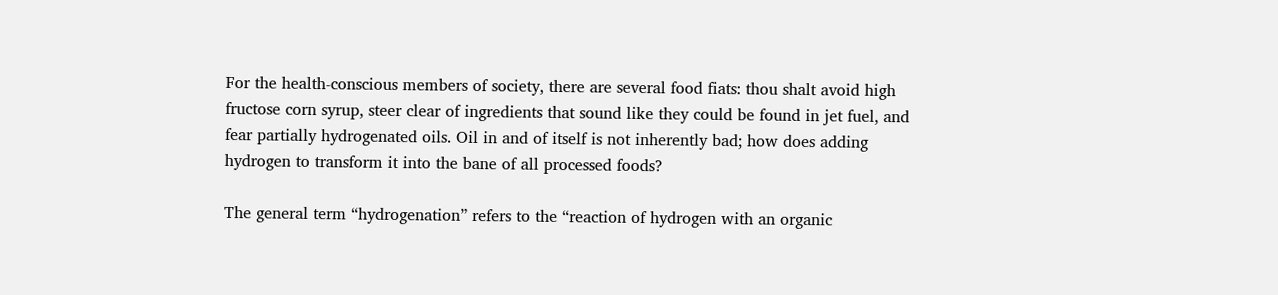For the health-conscious members of society, there are several food fiats: thou shalt avoid high fructose corn syrup, steer clear of ingredients that sound like they could be found in jet fuel, and fear partially hydrogenated oils. Oil in and of itself is not inherently bad; how does adding hydrogen to transform it into the bane of all processed foods?

The general term “hydrogenation” refers to the “reaction of hydrogen with an organic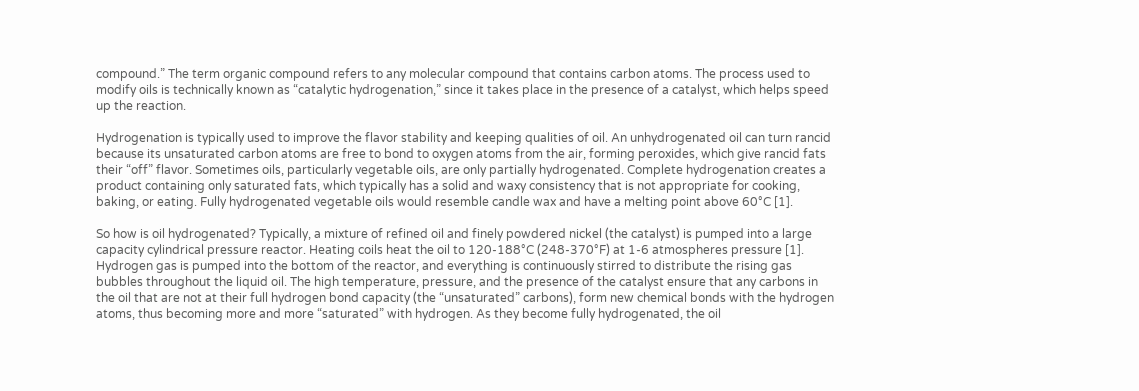compound.” The term organic compound refers to any molecular compound that contains carbon atoms. The process used to modify oils is technically known as “catalytic hydrogenation,” since it takes place in the presence of a catalyst, which helps speed up the reaction.

Hydrogenation is typically used to improve the flavor stability and keeping qualities of oil. An unhydrogenated oil can turn rancid because its unsaturated carbon atoms are free to bond to oxygen atoms from the air, forming peroxides, which give rancid fats their “off” flavor. Sometimes oils, particularly vegetable oils, are only partially hydrogenated. Complete hydrogenation creates a product containing only saturated fats, which typically has a solid and waxy consistency that is not appropriate for cooking, baking, or eating. Fully hydrogenated vegetable oils would resemble candle wax and have a melting point above 60°C [1].

So how is oil hydrogenated? Typically, a mixture of refined oil and finely powdered nickel (the catalyst) is pumped into a large capacity cylindrical pressure reactor. Heating coils heat the oil to 120-188°C (248-370°F) at 1-6 atmospheres pressure [1]. Hydrogen gas is pumped into the bottom of the reactor, and everything is continuously stirred to distribute the rising gas bubbles throughout the liquid oil. The high temperature, pressure, and the presence of the catalyst ensure that any carbons in the oil that are not at their full hydrogen bond capacity (the “unsaturated” carbons), form new chemical bonds with the hydrogen atoms, thus becoming more and more “saturated” with hydrogen. As they become fully hydrogenated, the oil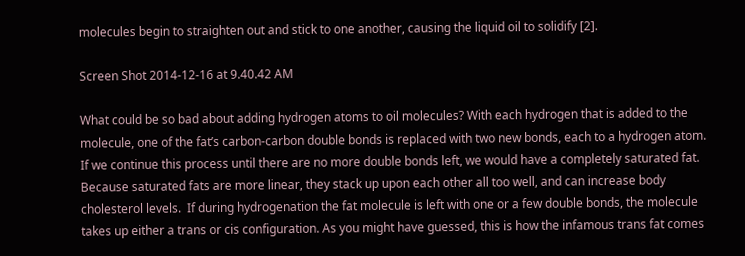molecules begin to straighten out and stick to one another, causing the liquid oil to solidify [2].

Screen Shot 2014-12-16 at 9.40.42 AM

What could be so bad about adding hydrogen atoms to oil molecules? With each hydrogen that is added to the molecule, one of the fat’s carbon-carbon double bonds is replaced with two new bonds, each to a hydrogen atom. If we continue this process until there are no more double bonds left, we would have a completely saturated fat. Because saturated fats are more linear, they stack up upon each other all too well, and can increase body cholesterol levels.  If during hydrogenation the fat molecule is left with one or a few double bonds, the molecule takes up either a trans or cis configuration. As you might have guessed, this is how the infamous trans fat comes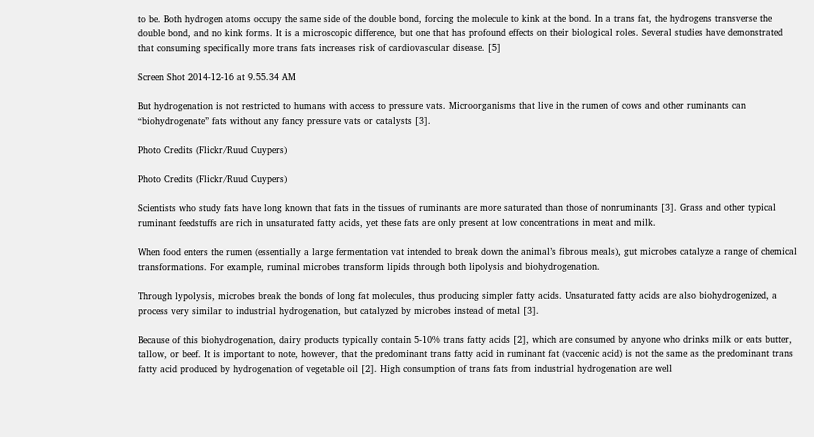to be. Both hydrogen atoms occupy the same side of the double bond, forcing the molecule to kink at the bond. In a trans fat, the hydrogens transverse the double bond, and no kink forms. It is a microscopic difference, but one that has profound effects on their biological roles. Several studies have demonstrated that consuming specifically more trans fats increases risk of cardiovascular disease. [5]

Screen Shot 2014-12-16 at 9.55.34 AM

But hydrogenation is not restricted to humans with access to pressure vats. Microorganisms that live in the rumen of cows and other ruminants can “biohydrogenate” fats without any fancy pressure vats or catalysts [3].

Photo Credits (Flickr/Ruud Cuypers)

Photo Credits (Flickr/Ruud Cuypers)

Scientists who study fats have long known that fats in the tissues of ruminants are more saturated than those of nonruminants [3]. Grass and other typical ruminant feedstuffs are rich in unsaturated fatty acids, yet these fats are only present at low concentrations in meat and milk.

When food enters the rumen (essentially a large fermentation vat intended to break down the animal’s fibrous meals), gut microbes catalyze a range of chemical transformations. For example, ruminal microbes transform lipids through both lipolysis and biohydrogenation.

Through lypolysis, microbes break the bonds of long fat molecules, thus producing simpler fatty acids. Unsaturated fatty acids are also biohydrogenized, a process very similar to industrial hydrogenation, but catalyzed by microbes instead of metal [3].

Because of this biohydrogenation, dairy products typically contain 5-10% trans fatty acids [2], which are consumed by anyone who drinks milk or eats butter, tallow, or beef. It is important to note, however, that the predominant trans fatty acid in ruminant fat (vaccenic acid) is not the same as the predominant trans fatty acid produced by hydrogenation of vegetable oil [2]. High consumption of trans fats from industrial hydrogenation are well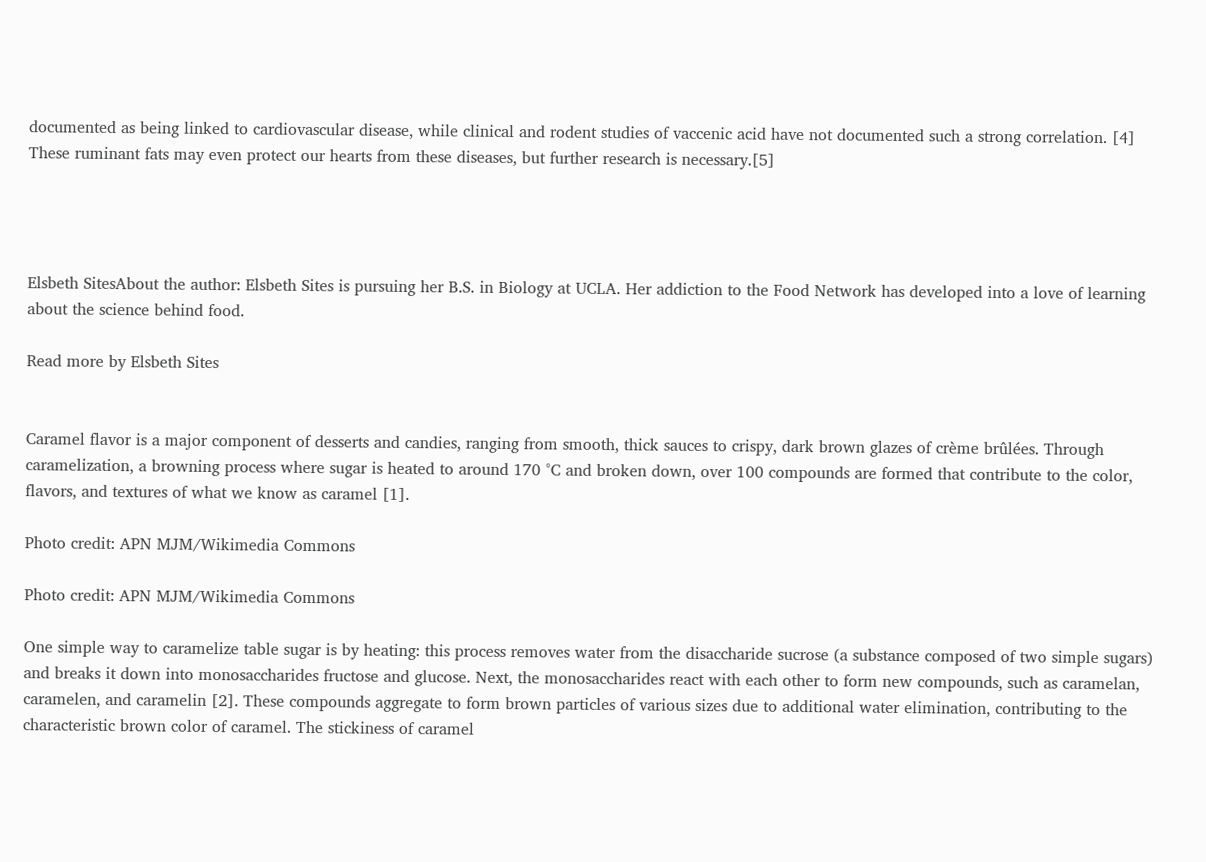documented as being linked to cardiovascular disease, while clinical and rodent studies of vaccenic acid have not documented such a strong correlation. [4] These ruminant fats may even protect our hearts from these diseases, but further research is necessary.[5]




Elsbeth SitesAbout the author: Elsbeth Sites is pursuing her B.S. in Biology at UCLA. Her addiction to the Food Network has developed into a love of learning about the science behind food.

Read more by Elsbeth Sites


Caramel flavor is a major component of desserts and candies, ranging from smooth, thick sauces to crispy, dark brown glazes of crème brûlées. Through caramelization, a browning process where sugar is heated to around 170 °C and broken down, over 100 compounds are formed that contribute to the color, flavors, and textures of what we know as caramel [1].

Photo credit: APN MJM/Wikimedia Commons

Photo credit: APN MJM/Wikimedia Commons

One simple way to caramelize table sugar is by heating: this process removes water from the disaccharide sucrose (a substance composed of two simple sugars) and breaks it down into monosaccharides fructose and glucose. Next, the monosaccharides react with each other to form new compounds, such as caramelan, caramelen, and caramelin [2]. These compounds aggregate to form brown particles of various sizes due to additional water elimination, contributing to the characteristic brown color of caramel. The stickiness of caramel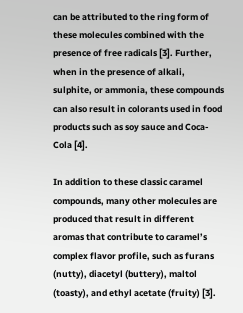can be attributed to the ring form of these molecules combined with the presence of free radicals [3]. Further, when in the presence of alkali, sulphite, or ammonia, these compounds can also result in colorants used in food products such as soy sauce and Coca-Cola [4].

In addition to these classic caramel compounds, many other molecules are produced that result in different aromas that contribute to caramel’s complex flavor profile, such as furans (nutty), diacetyl (buttery), maltol (toasty), and ethyl acetate (fruity) [3].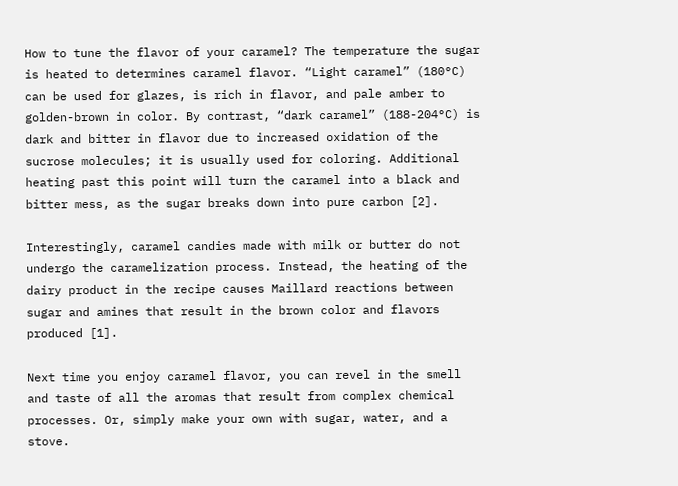How to tune the flavor of your caramel? The temperature the sugar is heated to determines caramel flavor. “Light caramel” (180°C) can be used for glazes, is rich in flavor, and pale amber to golden-brown in color. By contrast, “dark caramel” (188-204°C) is dark and bitter in flavor due to increased oxidation of the sucrose molecules; it is usually used for coloring. Additional heating past this point will turn the caramel into a black and bitter mess, as the sugar breaks down into pure carbon [2].

Interestingly, caramel candies made with milk or butter do not undergo the caramelization process. Instead, the heating of the dairy product in the recipe causes Maillard reactions between sugar and amines that result in the brown color and flavors produced [1].

Next time you enjoy caramel flavor, you can revel in the smell and taste of all the aromas that result from complex chemical processes. Or, simply make your own with sugar, water, and a stove.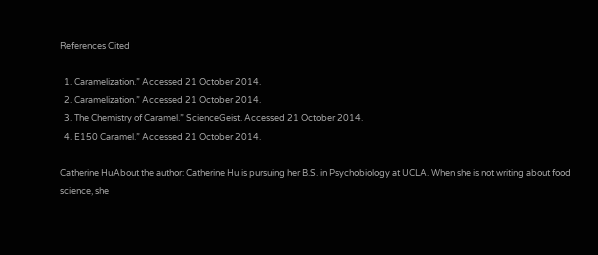References Cited

  1. Caramelization.” Accessed 21 October 2014.
  2. Caramelization.” Accessed 21 October 2014.
  3. The Chemistry of Caramel.” ScienceGeist. Accessed 21 October 2014.
  4. E150 Caramel.” Accessed 21 October 2014.

Catherine HuAbout the author: Catherine Hu is pursuing her B.S. in Psychobiology at UCLA. When she is not writing about food science, she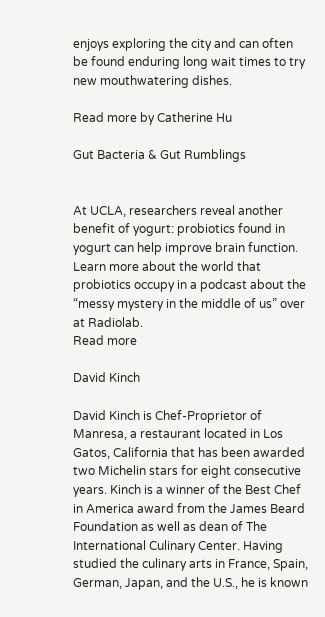enjoys exploring the city and can often be found enduring long wait times to try new mouthwatering dishes.

Read more by Catherine Hu

Gut Bacteria & Gut Rumblings


At UCLA, researchers reveal another benefit of yogurt: probiotics found in yogurt can help improve brain function. Learn more about the world that probiotics occupy in a podcast about the “messy mystery in the middle of us” over at Radiolab.
Read more

David Kinch

David Kinch is Chef-Proprietor of Manresa, a restaurant located in Los Gatos, California that has been awarded two Michelin stars for eight consecutive years. Kinch is a winner of the Best Chef in America award from the James Beard Foundation as well as dean of The International Culinary Center. Having studied the culinary arts in France, Spain, German, Japan, and the U.S., he is known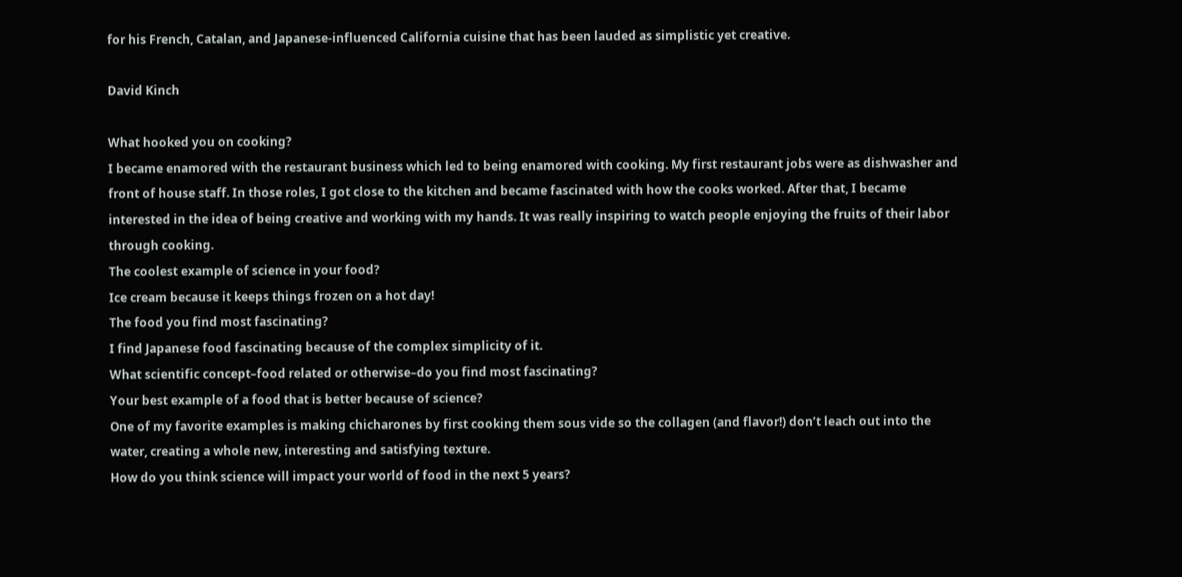for his French, Catalan, and Japanese-influenced California cuisine that has been lauded as simplistic yet creative.

David Kinch

What hooked you on cooking?
I became enamored with the restaurant business which led to being enamored with cooking. My first restaurant jobs were as dishwasher and front of house staff. In those roles, I got close to the kitchen and became fascinated with how the cooks worked. After that, I became interested in the idea of being creative and working with my hands. It was really inspiring to watch people enjoying the fruits of their labor through cooking.
The coolest example of science in your food?
Ice cream because it keeps things frozen on a hot day!
The food you find most fascinating?
I find Japanese food fascinating because of the complex simplicity of it.
What scientific concept–food related or otherwise–do you find most fascinating?
Your best example of a food that is better because of science?
One of my favorite examples is making chicharones by first cooking them sous vide so the collagen (and flavor!) don’t leach out into the water, creating a whole new, interesting and satisfying texture.
How do you think science will impact your world of food in the next 5 years?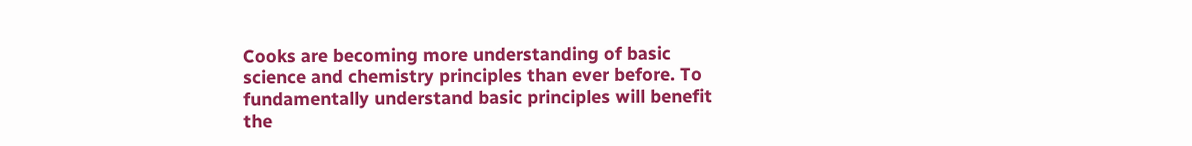Cooks are becoming more understanding of basic science and chemistry principles than ever before. To fundamentally understand basic principles will benefit the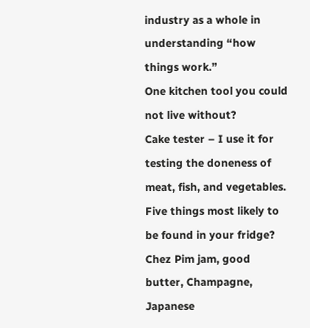industry as a whole in understanding “how things work.”
One kitchen tool you could not live without?
Cake tester – I use it for testing the doneness of meat, fish, and vegetables.
Five things most likely to be found in your fridge?
Chez Pim jam, good butter, Champagne, Japanese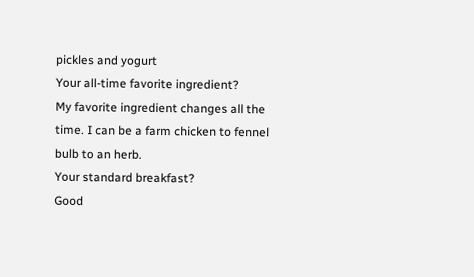pickles and yogurt
Your all-time favorite ingredient?
My favorite ingredient changes all the time. I can be a farm chicken to fennel bulb to an herb.
Your standard breakfast?
Good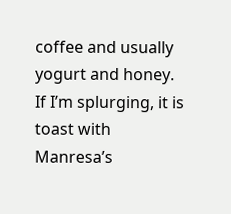coffee and usually yogurt and honey. If I’m splurging, it is toast with Manresa’s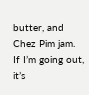butter, and Chez Pim jam. If I’m going out, it’s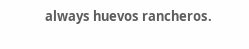always huevos rancheros.